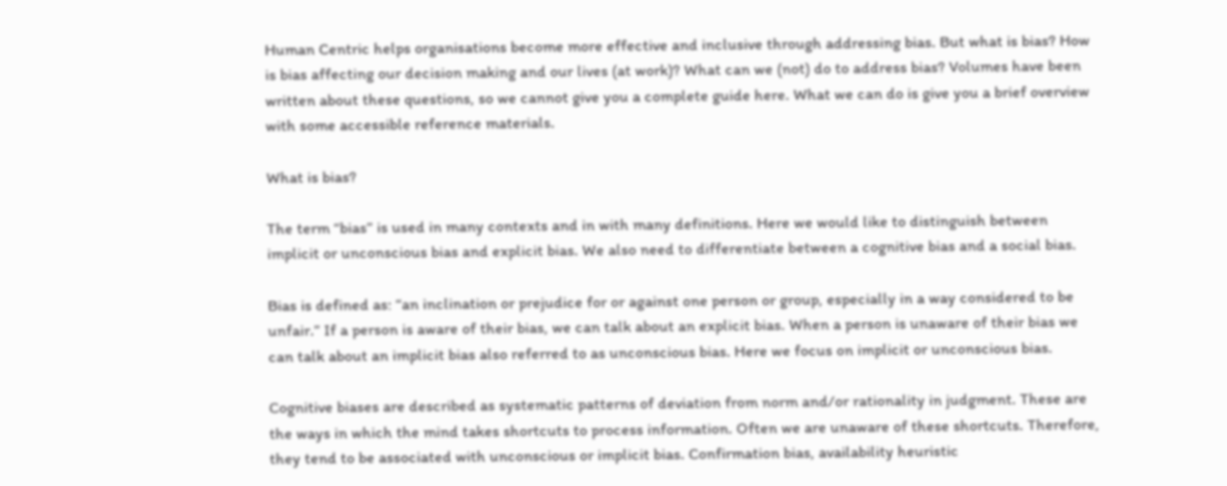Human Centric helps organisations become more effective and inclusive through addressing bias. But what is bias? How is bias affecting our decision making and our lives (at work)? What can we (not) do to address bias? Volumes have been written about these questions, so we cannot give you a complete guide here. What we can do is give you a brief overview with some accessible reference materials.

What is bias?

The term “bias” is used in many contexts and in with many definitions. Here we would like to distinguish between implicit or unconscious bias and explicit bias. We also need to differentiate between a cognitive bias and a social bias.

Bias is defined as: “an inclination or prejudice for or against one person or group, especially in a way considered to be unfair.” If a person is aware of their bias, we can talk about an explicit bias. When a person is unaware of their bias we can talk about an implicit bias also referred to as unconscious bias. Here we focus on implicit or unconscious bias.

Cognitive biases are described as systematic patterns of deviation from norm and/or rationality in judgment. These are the ways in which the mind takes shortcuts to process information. Often we are unaware of these shortcuts. Therefore, they tend to be associated with unconscious or implicit bias. Confirmation bias, availability heuristic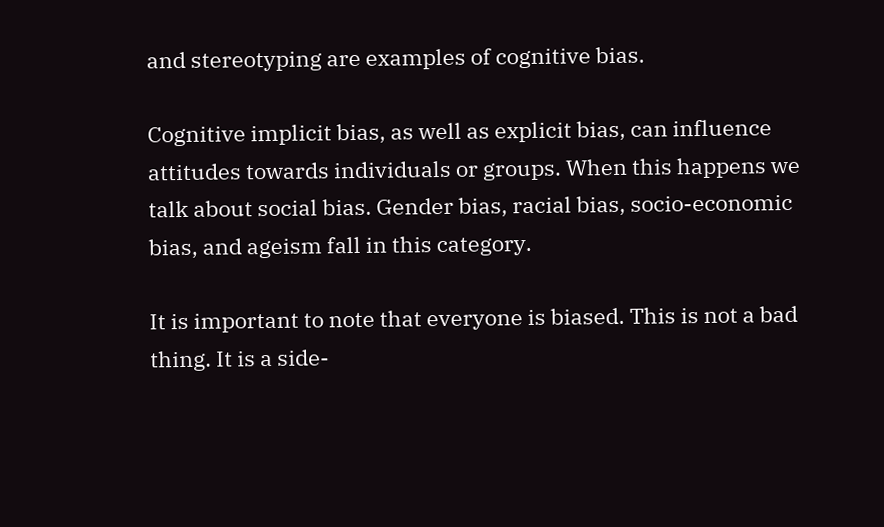and stereotyping are examples of cognitive bias.

Cognitive implicit bias, as well as explicit bias, can influence attitudes towards individuals or groups. When this happens we talk about social bias. Gender bias, racial bias, socio-economic bias, and ageism fall in this category.

It is important to note that everyone is biased. This is not a bad thing. It is a side-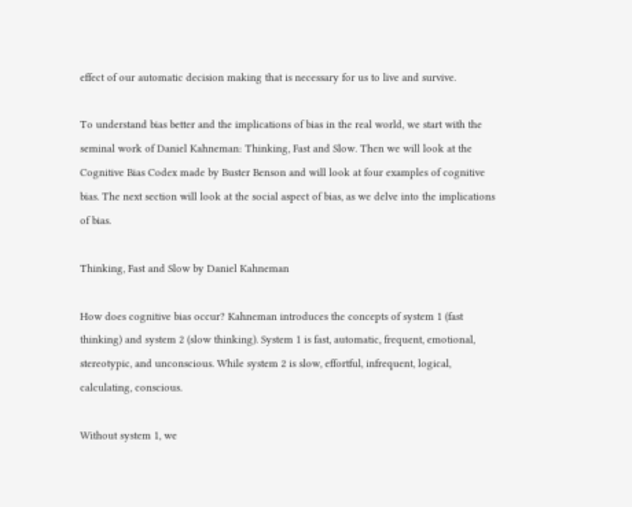effect of our automatic decision making that is necessary for us to live and survive.

To understand bias better and the implications of bias in the real world, we start with the seminal work of Daniel Kahneman: Thinking, Fast and Slow. Then we will look at the Cognitive Bias Codex made by Buster Benson and will look at four examples of cognitive bias. The next section will look at the social aspect of bias, as we delve into the implications of bias.

Thinking, Fast and Slow by Daniel Kahneman

How does cognitive bias occur? Kahneman introduces the concepts of system 1 (fast thinking) and system 2 (slow thinking). System 1 is fast, automatic, frequent, emotional, stereotypic, and unconscious. While system 2 is slow, effortful, infrequent, logical, calculating, conscious.

Without system 1, we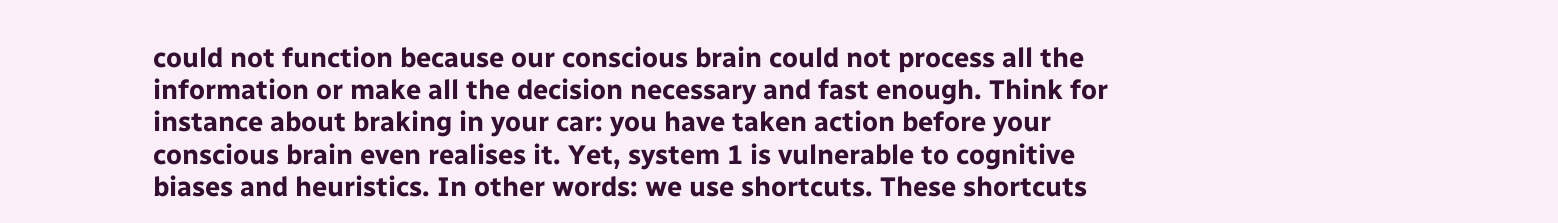could not function because our conscious brain could not process all the information or make all the decision necessary and fast enough. Think for instance about braking in your car: you have taken action before your conscious brain even realises it. Yet, system 1 is vulnerable to cognitive biases and heuristics. In other words: we use shortcuts. These shortcuts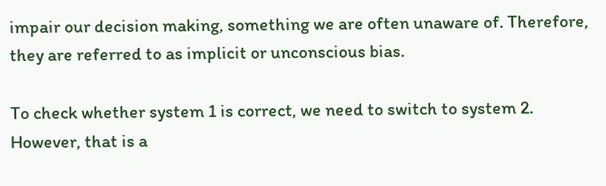impair our decision making, something we are often unaware of. Therefore, they are referred to as implicit or unconscious bias.

To check whether system 1 is correct, we need to switch to system 2. However, that is a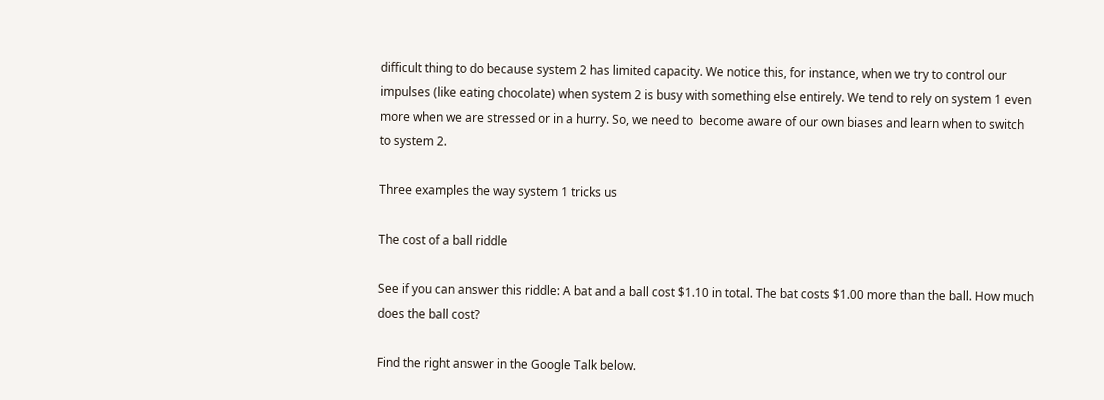difficult thing to do because system 2 has limited capacity. We notice this, for instance, when we try to control our impulses (like eating chocolate) when system 2 is busy with something else entirely. We tend to rely on system 1 even more when we are stressed or in a hurry. So, we need to  become aware of our own biases and learn when to switch to system 2.

Three examples the way system 1 tricks us

The cost of a ball riddle

See if you can answer this riddle: A bat and a ball cost $1.10 in total. The bat costs $1.00 more than the ball. How much does the ball cost?

Find the right answer in the Google Talk below.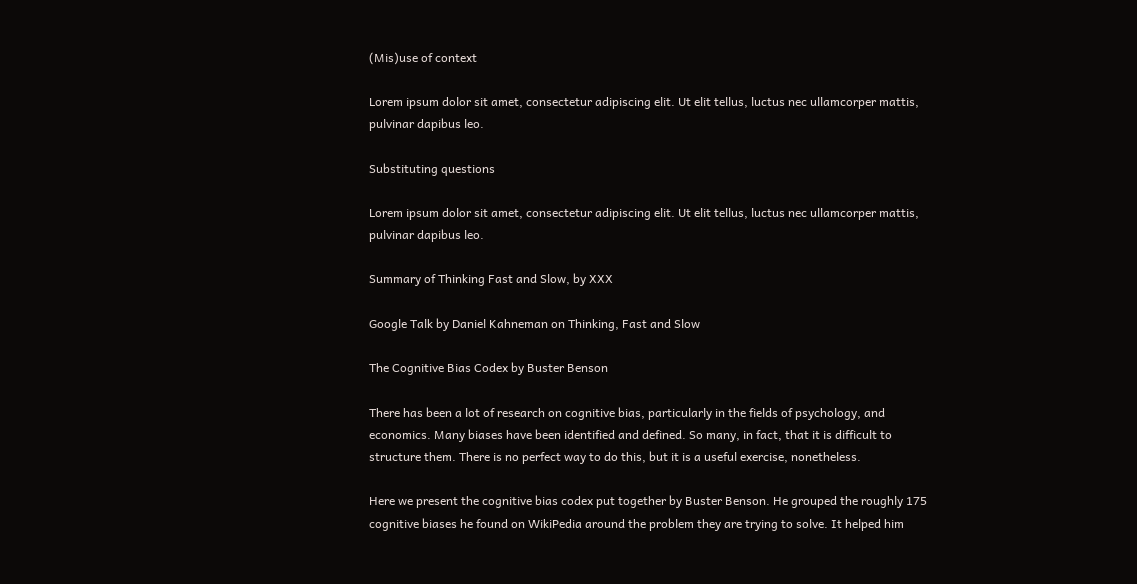(Mis)use of context

Lorem ipsum dolor sit amet, consectetur adipiscing elit. Ut elit tellus, luctus nec ullamcorper mattis, pulvinar dapibus leo.

Substituting questions

Lorem ipsum dolor sit amet, consectetur adipiscing elit. Ut elit tellus, luctus nec ullamcorper mattis, pulvinar dapibus leo.

Summary of Thinking Fast and Slow, by XXX

Google Talk by Daniel Kahneman on Thinking, Fast and Slow

The Cognitive Bias Codex by Buster Benson

There has been a lot of research on cognitive bias, particularly in the fields of psychology, and economics. Many biases have been identified and defined. So many, in fact, that it is difficult to structure them. There is no perfect way to do this, but it is a useful exercise, nonetheless.

Here we present the cognitive bias codex put together by Buster Benson. He grouped the roughly 175 cognitive biases he found on WikiPedia around the problem they are trying to solve. It helped him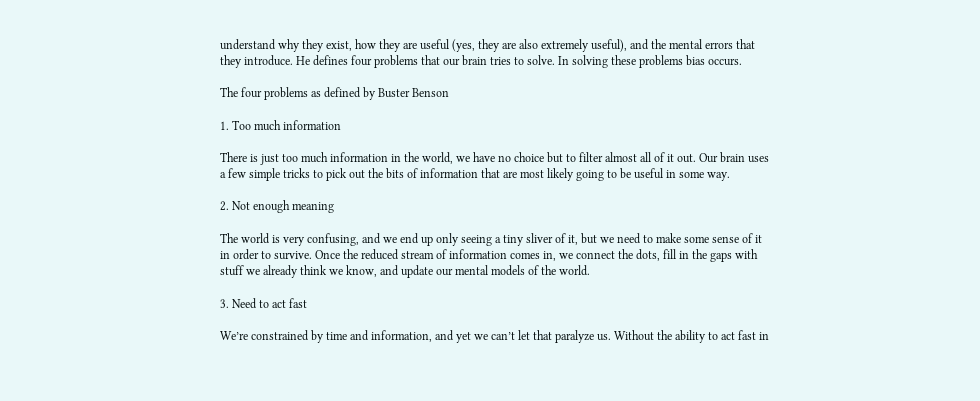understand why they exist, how they are useful (yes, they are also extremely useful), and the mental errors that they introduce. He defines four problems that our brain tries to solve. In solving these problems bias occurs.

The four problems as defined by Buster Benson

1. Too much information

There is just too much information in the world, we have no choice but to filter almost all of it out. Our brain uses a few simple tricks to pick out the bits of information that are most likely going to be useful in some way.

2. Not enough meaning

The world is very confusing, and we end up only seeing a tiny sliver of it, but we need to make some sense of it in order to survive. Once the reduced stream of information comes in, we connect the dots, fill in the gaps with stuff we already think we know, and update our mental models of the world.

3. Need to act fast

We’re constrained by time and information, and yet we can’t let that paralyze us. Without the ability to act fast in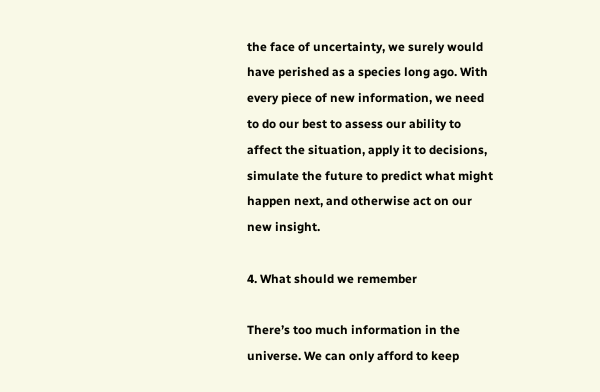the face of uncertainty, we surely would have perished as a species long ago. With every piece of new information, we need to do our best to assess our ability to affect the situation, apply it to decisions, simulate the future to predict what might happen next, and otherwise act on our new insight.

4. What should we remember

There’s too much information in the universe. We can only afford to keep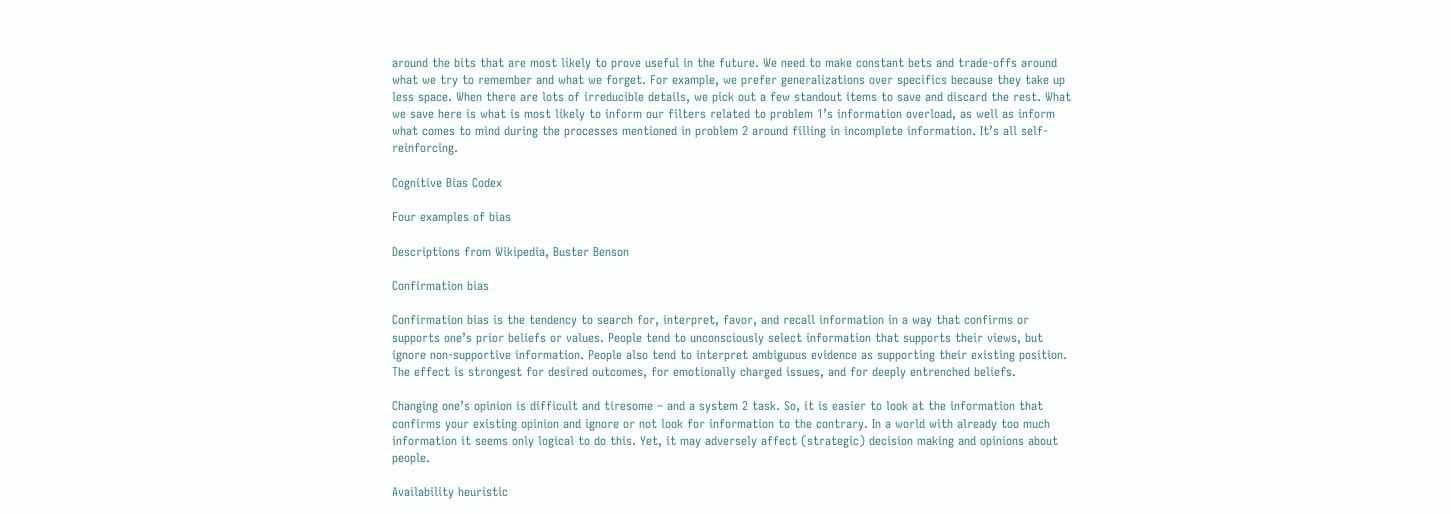around the bits that are most likely to prove useful in the future. We need to make constant bets and trade-offs around what we try to remember and what we forget. For example, we prefer generalizations over specifics because they take up less space. When there are lots of irreducible details, we pick out a few standout items to save and discard the rest. What we save here is what is most likely to inform our filters related to problem 1’s information overload, as well as inform what comes to mind during the processes mentioned in problem 2 around filling in incomplete information. It’s all self-reinforcing.

Cognitive Bias Codex

Four examples of bias

Descriptions from Wikipedia, Buster Benson

Confirmation bias

Confirmation bias is the tendency to search for, interpret, favor, and recall information in a way that confirms or supports one’s prior beliefs or values. People tend to unconsciously select information that supports their views, but ignore non-supportive information. People also tend to interpret ambiguous evidence as supporting their existing position. The effect is strongest for desired outcomes, for emotionally charged issues, and for deeply entrenched beliefs.

Changing one’s opinion is difficult and tiresome – and a system 2 task. So, it is easier to look at the information that confirms your existing opinion and ignore or not look for information to the contrary. In a world with already too much information it seems only logical to do this. Yet, it may adversely affect (strategic) decision making and opinions about people.

Availability heuristic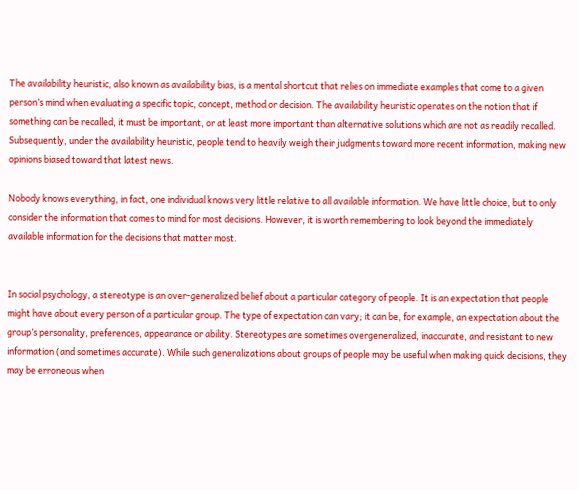The availability heuristic, also known as availability bias, is a mental shortcut that relies on immediate examples that come to a given person’s mind when evaluating a specific topic, concept, method or decision. The availability heuristic operates on the notion that if something can be recalled, it must be important, or at least more important than alternative solutions which are not as readily recalled. Subsequently, under the availability heuristic, people tend to heavily weigh their judgments toward more recent information, making new opinions biased toward that latest news.

Nobody knows everything, in fact, one individual knows very little relative to all available information. We have little choice, but to only consider the information that comes to mind for most decisions. However, it is worth remembering to look beyond the immediately available information for the decisions that matter most.


In social psychology, a stereotype is an over-generalized belief about a particular category of people. It is an expectation that people might have about every person of a particular group. The type of expectation can vary; it can be, for example, an expectation about the group’s personality, preferences, appearance or ability. Stereotypes are sometimes overgeneralized, inaccurate, and resistant to new information (and sometimes accurate). While such generalizations about groups of people may be useful when making quick decisions, they may be erroneous when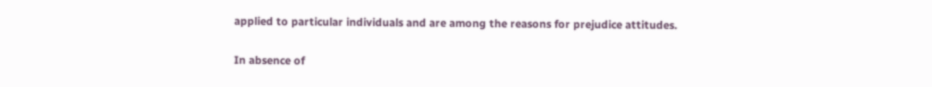applied to particular individuals and are among the reasons for prejudice attitudes.

In absence of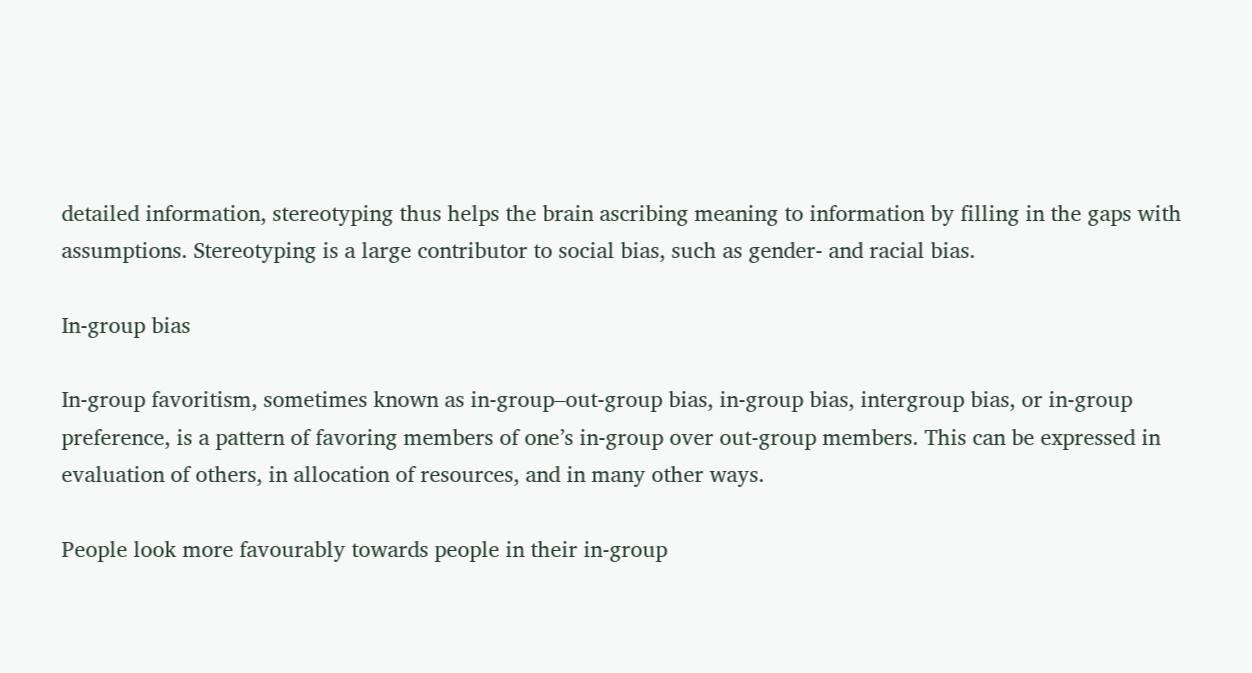detailed information, stereotyping thus helps the brain ascribing meaning to information by filling in the gaps with assumptions. Stereotyping is a large contributor to social bias, such as gender- and racial bias.

In-group bias

In-group favoritism, sometimes known as in-group–out-group bias, in-group bias, intergroup bias, or in-group preference, is a pattern of favoring members of one’s in-group over out-group members. This can be expressed in evaluation of others, in allocation of resources, and in many other ways.

People look more favourably towards people in their in-group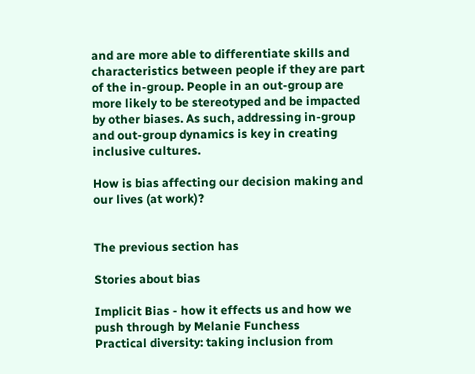and are more able to differentiate skills and characteristics between people if they are part of the in-group. People in an out-group are more likely to be stereotyped and be impacted by other biases. As such, addressing in-group and out-group dynamics is key in creating inclusive cultures.

How is bias affecting our decision making and our lives (at work)?


The previous section has

Stories about bias

Implicit Bias - how it effects us and how we push through by Melanie Funchess
Practical diversity: taking inclusion from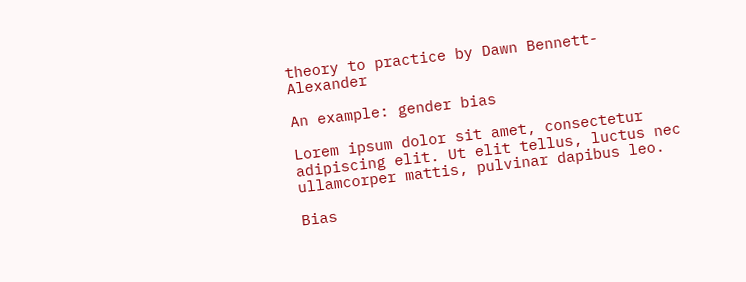theory to practice by Dawn Bennett-Alexander

An example: gender bias

Lorem ipsum dolor sit amet, consectetur adipiscing elit. Ut elit tellus, luctus nec ullamcorper mattis, pulvinar dapibus leo.

Bias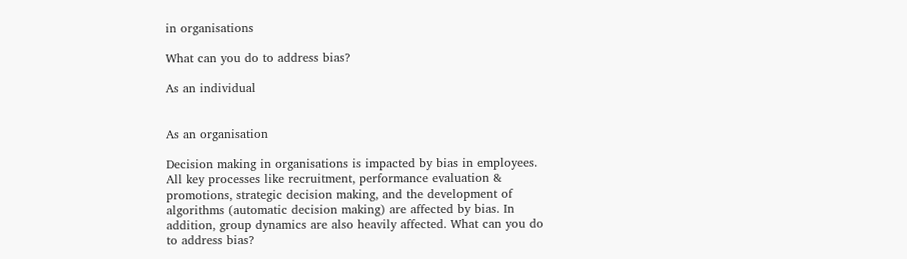in organisations

What can you do to address bias?

As an individual


As an organisation

Decision making in organisations is impacted by bias in employees. All key processes like recruitment, performance evaluation & promotions, strategic decision making, and the development of algorithms (automatic decision making) are affected by bias. In addition, group dynamics are also heavily affected. What can you do to address bias?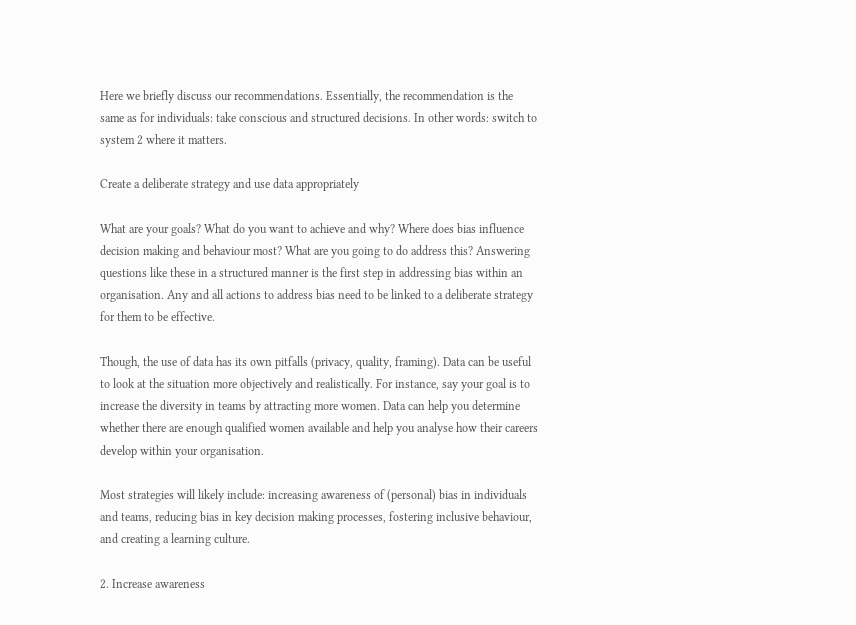Here we briefly discuss our recommendations. Essentially, the recommendation is the same as for individuals: take conscious and structured decisions. In other words: switch to system 2 where it matters.

Create a deliberate strategy and use data appropriately

What are your goals? What do you want to achieve and why? Where does bias influence decision making and behaviour most? What are you going to do address this? Answering questions like these in a structured manner is the first step in addressing bias within an organisation. Any and all actions to address bias need to be linked to a deliberate strategy for them to be effective.

Though, the use of data has its own pitfalls (privacy, quality, framing). Data can be useful to look at the situation more objectively and realistically. For instance, say your goal is to increase the diversity in teams by attracting more women. Data can help you determine whether there are enough qualified women available and help you analyse how their careers develop within your organisation.

Most strategies will likely include: increasing awareness of (personal) bias in individuals and teams, reducing bias in key decision making processes, fostering inclusive behaviour, and creating a learning culture.

2. Increase awareness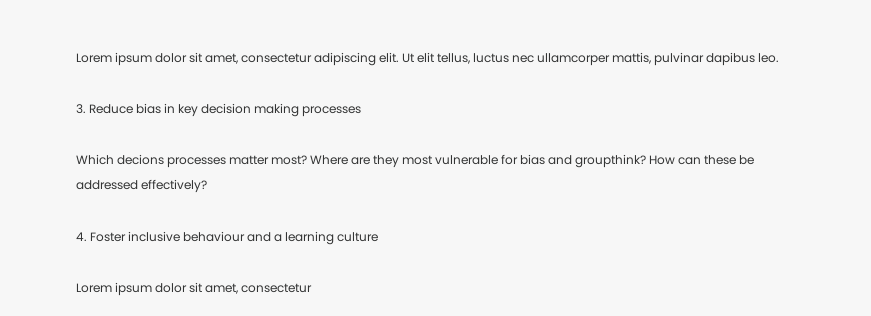Lorem ipsum dolor sit amet, consectetur adipiscing elit. Ut elit tellus, luctus nec ullamcorper mattis, pulvinar dapibus leo.

3. Reduce bias in key decision making processes

Which decions processes matter most? Where are they most vulnerable for bias and groupthink? How can these be addressed effectively?

4. Foster inclusive behaviour and a learning culture

Lorem ipsum dolor sit amet, consectetur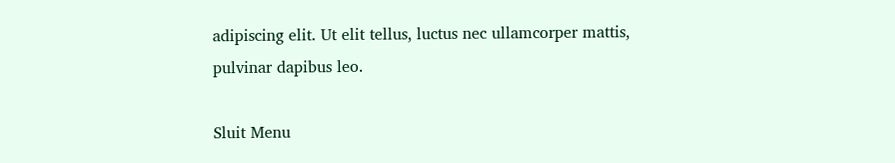adipiscing elit. Ut elit tellus, luctus nec ullamcorper mattis, pulvinar dapibus leo.

Sluit Menu